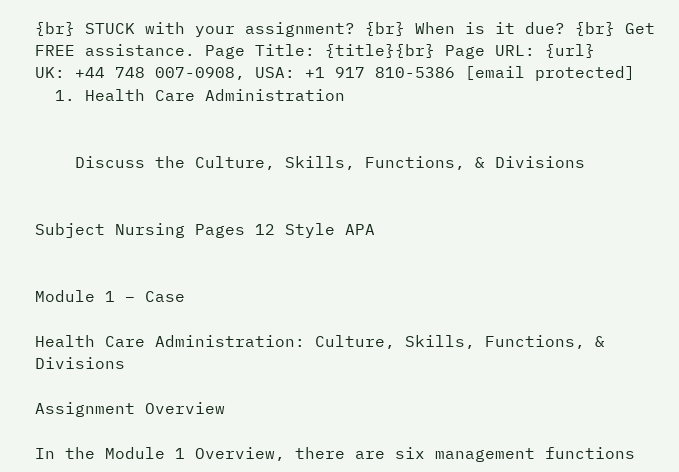{br} STUCK with your assignment? {br} When is it due? {br} Get FREE assistance. Page Title: {title}{br} Page URL: {url}
UK: +44 748 007-0908, USA: +1 917 810-5386 [email protected]
  1. Health Care Administration


    Discuss the Culture, Skills, Functions, & Divisions


Subject Nursing Pages 12 Style APA


Module 1 – Case

Health Care Administration: Culture, Skills, Functions, & Divisions

Assignment Overview

In the Module 1 Overview, there are six management functions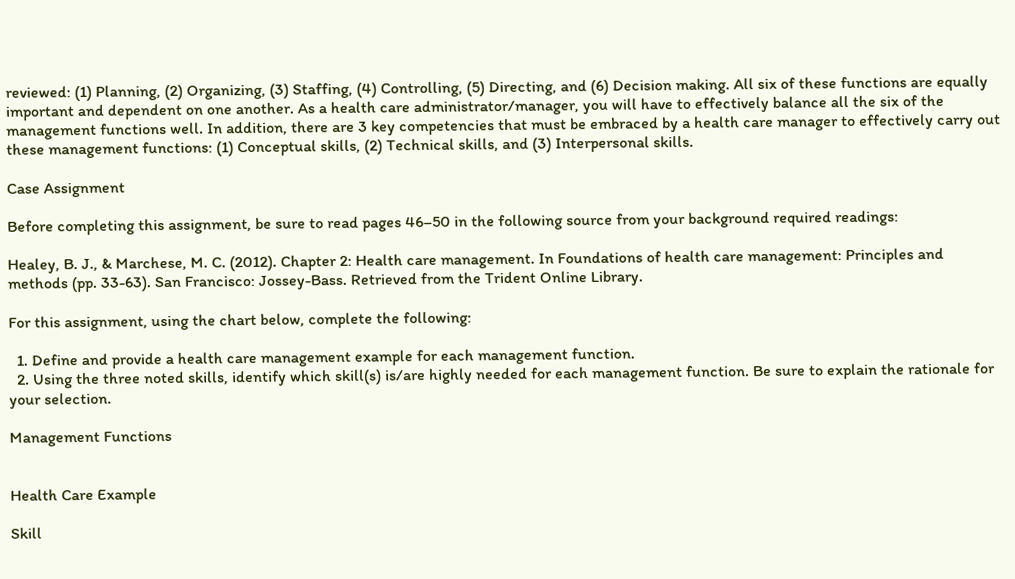reviewed: (1) Planning, (2) Organizing, (3) Staffing, (4) Controlling, (5) Directing, and (6) Decision making. All six of these functions are equally important and dependent on one another. As a health care administrator/manager, you will have to effectively balance all the six of the management functions well. In addition, there are 3 key competencies that must be embraced by a health care manager to effectively carry out these management functions: (1) Conceptual skills, (2) Technical skills, and (3) Interpersonal skills.

Case Assignment

Before completing this assignment, be sure to read pages 46–50 in the following source from your background required readings:

Healey, B. J., & Marchese, M. C. (2012). Chapter 2: Health care management. In Foundations of health care management: Principles and methods (pp. 33-63). San Francisco: Jossey-Bass. Retrieved from the Trident Online Library.

For this assignment, using the chart below, complete the following:

  1. Define and provide a health care management example for each management function.
  2. Using the three noted skills, identify which skill(s) is/are highly needed for each management function. Be sure to explain the rationale for your selection.

Management Functions


Health Care Example

Skill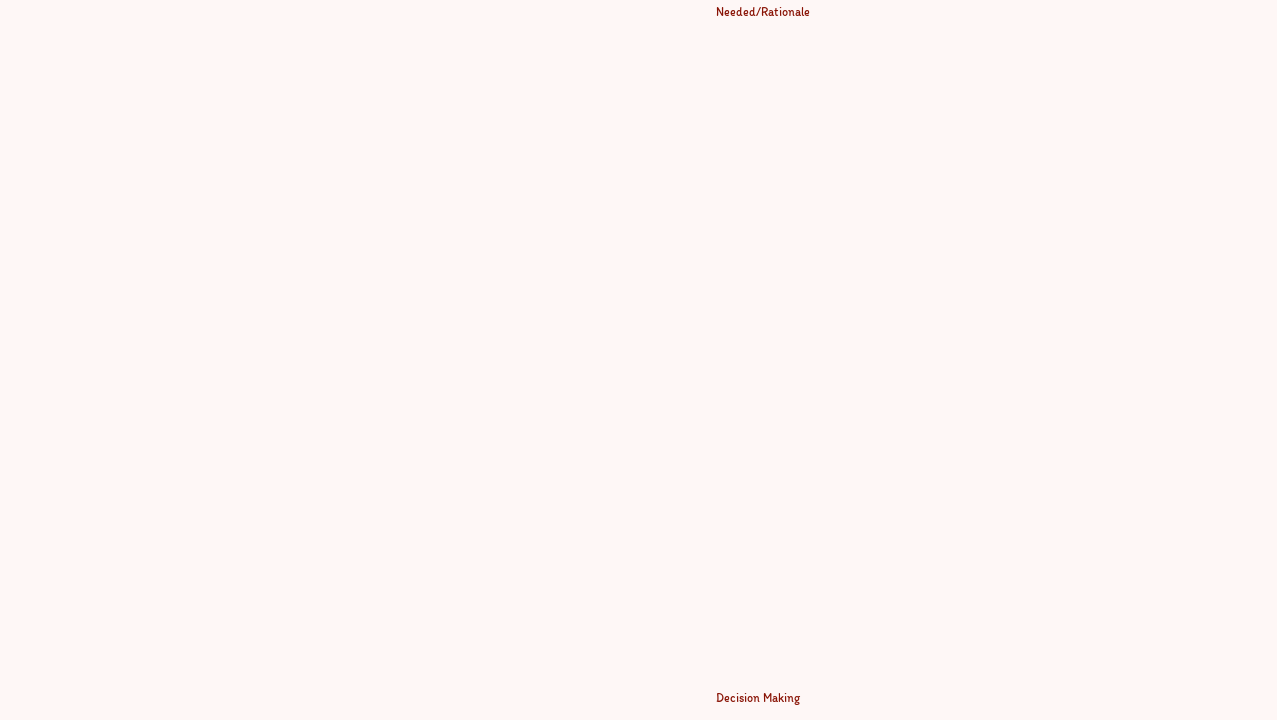Needed/Rationale






































Decision Making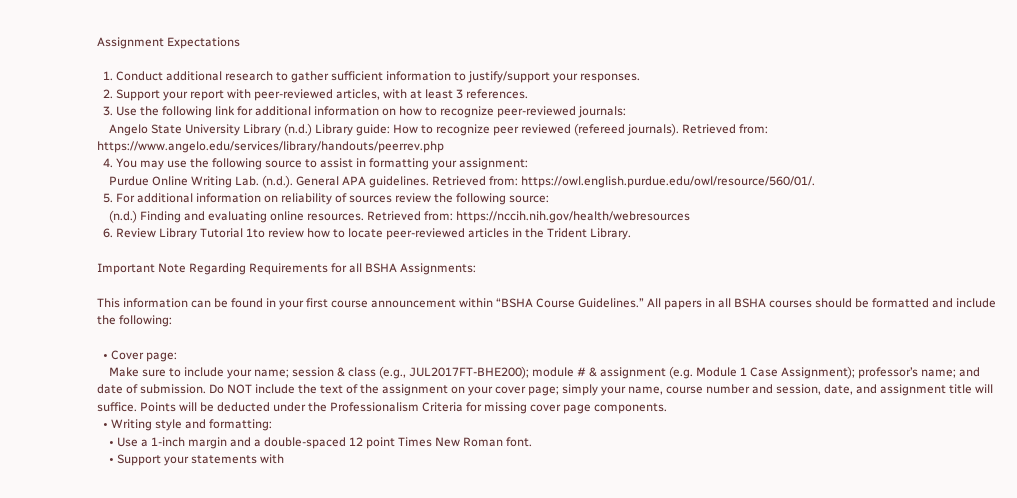Assignment Expectations

  1. Conduct additional research to gather sufficient information to justify/support your responses.
  2. Support your report with peer-reviewed articles, with at least 3 references.
  3. Use the following link for additional information on how to recognize peer-reviewed journals:
    Angelo State University Library (n.d.) Library guide: How to recognize peer reviewed (refereed journals). Retrieved from: https://www.angelo.edu/services/library/handouts/peerrev.php
  4. You may use the following source to assist in formatting your assignment:
    Purdue Online Writing Lab. (n.d.). General APA guidelines. Retrieved from: https://owl.english.purdue.edu/owl/resource/560/01/.
  5. For additional information on reliability of sources review the following source:
    (n.d.) Finding and evaluating online resources. Retrieved from: https://nccih.nih.gov/health/webresources
  6. Review Library Tutorial 1to review how to locate peer-reviewed articles in the Trident Library.

Important Note Regarding Requirements for all BSHA Assignments:

This information can be found in your first course announcement within “BSHA Course Guidelines.” All papers in all BSHA courses should be formatted and include the following:

  • Cover page:
    Make sure to include your name; session & class (e.g., JUL2017FT-BHE200); module # & assignment (e.g. Module 1 Case Assignment); professor’s name; and date of submission. Do NOT include the text of the assignment on your cover page; simply your name, course number and session, date, and assignment title will suffice. Points will be deducted under the Professionalism Criteria for missing cover page components.
  • Writing style and formatting:
    • Use a 1-inch margin and a double-spaced 12 point Times New Roman font.
    • Support your statements with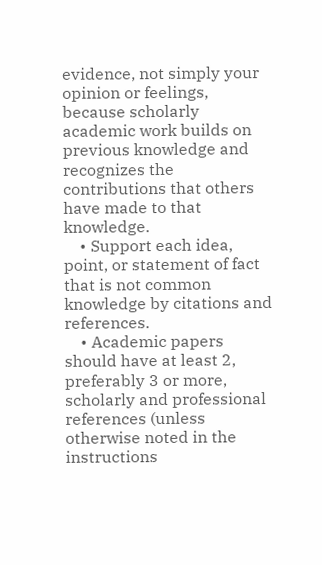evidence, not simply your opinion or feelings, because scholarly academic work builds on previous knowledge and recognizes the contributions that others have made to that knowledge.
    • Support each idea, point, or statement of fact that is not common knowledge by citations and references.
    • Academic papers should have at least 2, preferably 3 or more, scholarly and professional references (unless otherwise noted in the instructions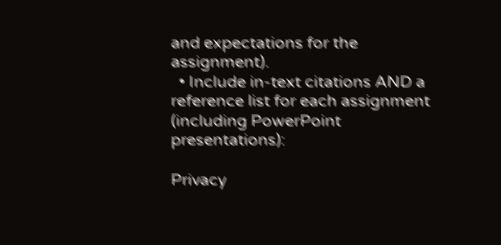and expectations for the assignment).
  • Include in-text citations AND a reference list for each assignment (including PowerPoint presentations):

Privacy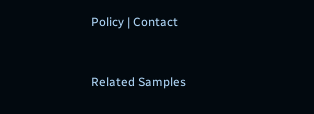Policy | Contact



Related Samples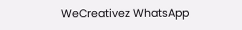WeCreativez WhatsApp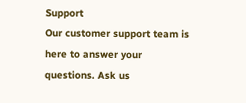Support
Our customer support team is here to answer your questions. Ask us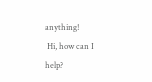anything!
 Hi, how can I help?